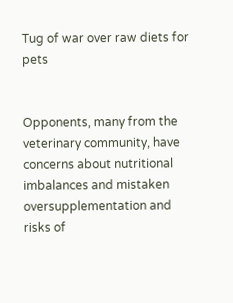Tug of war over raw diets for pets


Opponents, many from the veterinary community, have concerns about nutritional imbalances and mistaken oversupplementation and risks of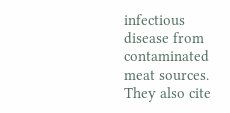infectious disease from contaminated meat sources. They also cite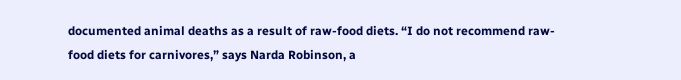documented animal deaths as a result of raw-food diets. “I do not recommend raw-food diets for carnivores,” says Narda Robinson, a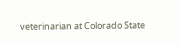veterinarian at Colorado State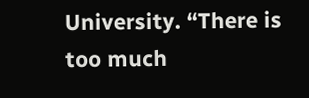University. “There is too much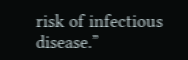risk of infectious disease.”